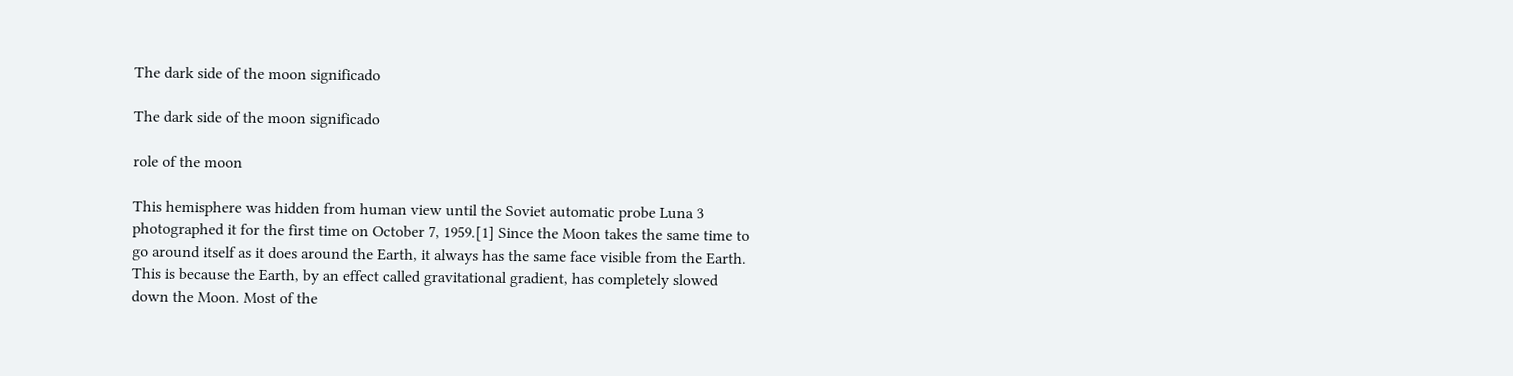The dark side of the moon significado

The dark side of the moon significado

role of the moon

This hemisphere was hidden from human view until the Soviet automatic probe Luna 3 photographed it for the first time on October 7, 1959.[1] Since the Moon takes the same time to go around itself as it does around the Earth, it always has the same face visible from the Earth. This is because the Earth, by an effect called gravitational gradient, has completely slowed down the Moon. Most of the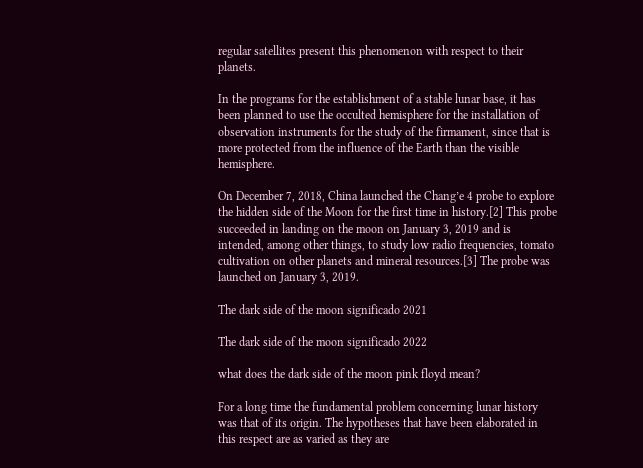regular satellites present this phenomenon with respect to their planets.

In the programs for the establishment of a stable lunar base, it has been planned to use the occulted hemisphere for the installation of observation instruments for the study of the firmament, since that is more protected from the influence of the Earth than the visible hemisphere.

On December 7, 2018, China launched the Chang’e 4 probe to explore the hidden side of the Moon for the first time in history.[2] This probe succeeded in landing on the moon on January 3, 2019 and is intended, among other things, to study low radio frequencies, tomato cultivation on other planets and mineral resources.[3] The probe was launched on January 3, 2019.

The dark side of the moon significado 2021

The dark side of the moon significado 2022

what does the dark side of the moon pink floyd mean?

For a long time the fundamental problem concerning lunar history was that of its origin. The hypotheses that have been elaborated in this respect are as varied as they are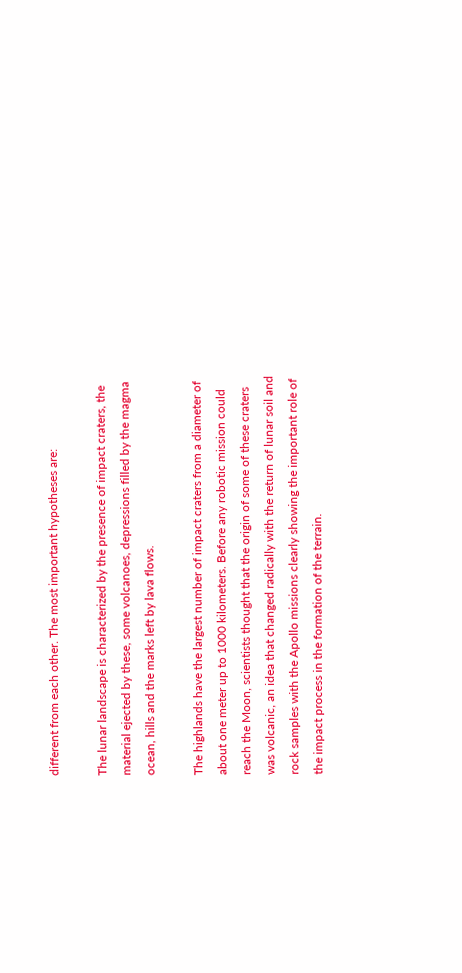different from each other. The most important hypotheses are:

The lunar landscape is characterized by the presence of impact craters, the material ejected by these, some volcanoes, depressions filled by the magma ocean, hills and the marks left by lava flows.

The highlands have the largest number of impact craters from a diameter of about one meter up to 1000 kilometers. Before any robotic mission could reach the Moon, scientists thought that the origin of some of these craters was volcanic, an idea that changed radically with the return of lunar soil and rock samples with the Apollo missions clearly showing the important role of the impact process in the formation of the terrain.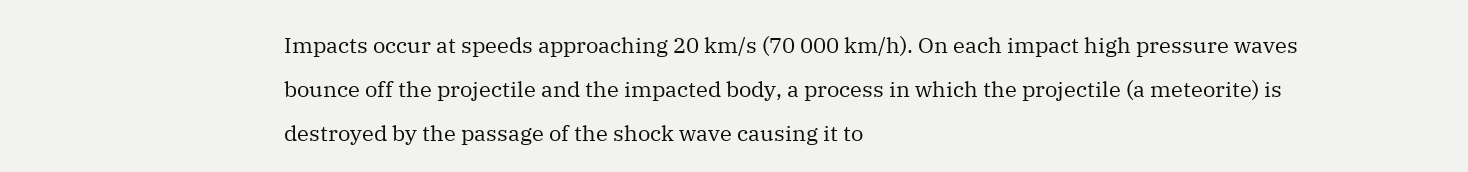Impacts occur at speeds approaching 20 km/s (70 000 km/h). On each impact high pressure waves bounce off the projectile and the impacted body, a process in which the projectile (a meteorite) is destroyed by the passage of the shock wave causing it to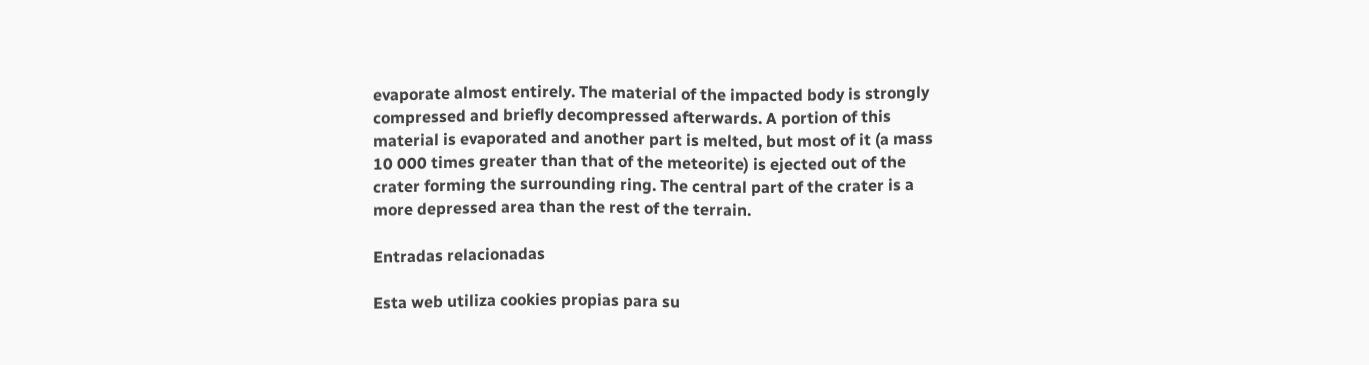evaporate almost entirely. The material of the impacted body is strongly compressed and briefly decompressed afterwards. A portion of this material is evaporated and another part is melted, but most of it (a mass 10 000 times greater than that of the meteorite) is ejected out of the crater forming the surrounding ring. The central part of the crater is a more depressed area than the rest of the terrain.

Entradas relacionadas

Esta web utiliza cookies propias para su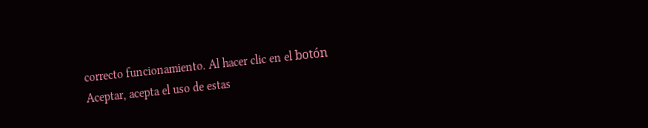correcto funcionamiento. Al hacer clic en el botón Aceptar, acepta el uso de estas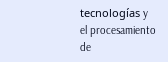tecnologías y el procesamiento de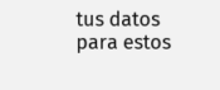tus datos para estos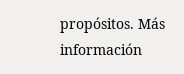propósitos. Más información